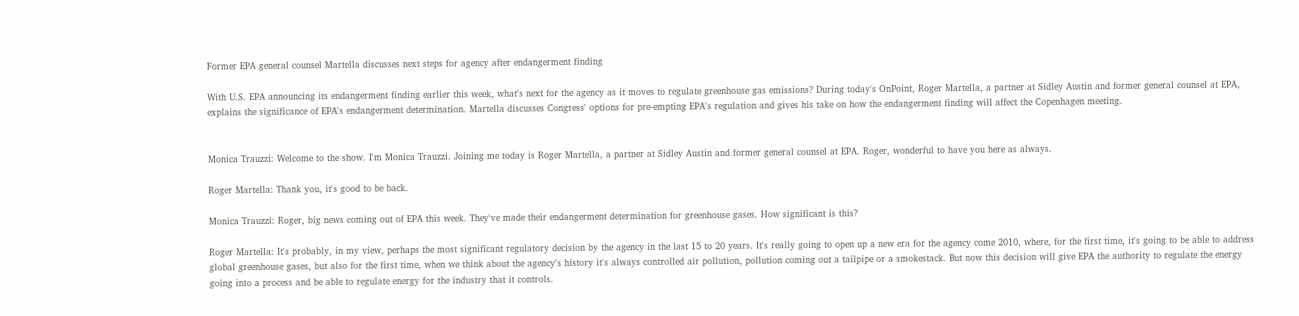Former EPA general counsel Martella discusses next steps for agency after endangerment finding

With U.S. EPA announcing its endangerment finding earlier this week, what's next for the agency as it moves to regulate greenhouse gas emissions? During today's OnPoint, Roger Martella, a partner at Sidley Austin and former general counsel at EPA, explains the significance of EPA's endangerment determination. Martella discusses Congress' options for pre-empting EPA's regulation and gives his take on how the endangerment finding will affect the Copenhagen meeting.


Monica Trauzzi: Welcome to the show. I'm Monica Trauzzi. Joining me today is Roger Martella, a partner at Sidley Austin and former general counsel at EPA. Roger, wonderful to have you here as always.

Roger Martella: Thank you, it's good to be back.

Monica Trauzzi: Roger, big news coming out of EPA this week. They've made their endangerment determination for greenhouse gases. How significant is this?

Roger Martella: It's probably, in my view, perhaps the most significant regulatory decision by the agency in the last 15 to 20 years. It's really going to open up a new era for the agency come 2010, where, for the first time, it's going to be able to address global greenhouse gases, but also for the first time, when we think about the agency's history it's always controlled air pollution, pollution coming out a tailpipe or a smokestack. But now this decision will give EPA the authority to regulate the energy going into a process and be able to regulate energy for the industry that it controls.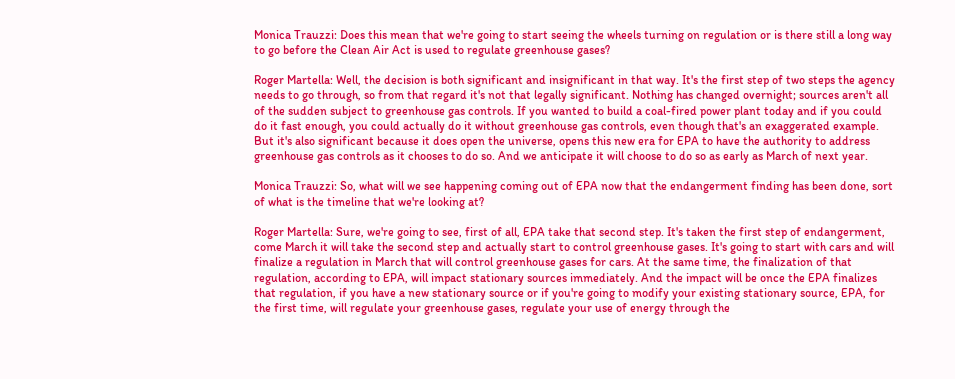Monica Trauzzi: Does this mean that we're going to start seeing the wheels turning on regulation or is there still a long way to go before the Clean Air Act is used to regulate greenhouse gases?

Roger Martella: Well, the decision is both significant and insignificant in that way. It's the first step of two steps the agency needs to go through, so from that regard it's not that legally significant. Nothing has changed overnight; sources aren't all of the sudden subject to greenhouse gas controls. If you wanted to build a coal-fired power plant today and if you could do it fast enough, you could actually do it without greenhouse gas controls, even though that's an exaggerated example. But it's also significant because it does open the universe, opens this new era for EPA to have the authority to address greenhouse gas controls as it chooses to do so. And we anticipate it will choose to do so as early as March of next year.

Monica Trauzzi: So, what will we see happening coming out of EPA now that the endangerment finding has been done, sort of what is the timeline that we're looking at?

Roger Martella: Sure, we're going to see, first of all, EPA take that second step. It's taken the first step of endangerment, come March it will take the second step and actually start to control greenhouse gases. It's going to start with cars and will finalize a regulation in March that will control greenhouse gases for cars. At the same time, the finalization of that regulation, according to EPA, will impact stationary sources immediately. And the impact will be once the EPA finalizes that regulation, if you have a new stationary source or if you're going to modify your existing stationary source, EPA, for the first time, will regulate your greenhouse gases, regulate your use of energy through the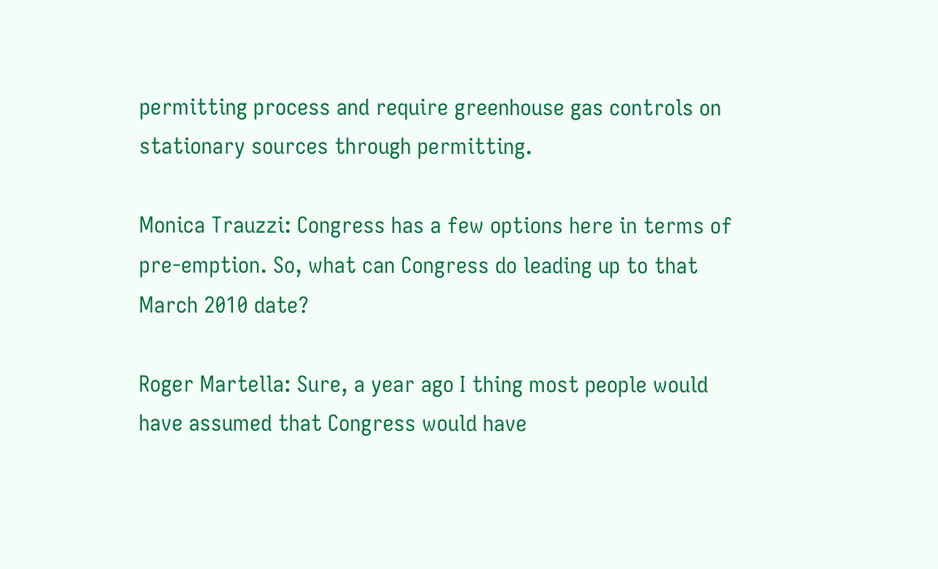permitting process and require greenhouse gas controls on stationary sources through permitting.

Monica Trauzzi: Congress has a few options here in terms of pre-emption. So, what can Congress do leading up to that March 2010 date?

Roger Martella: Sure, a year ago I thing most people would have assumed that Congress would have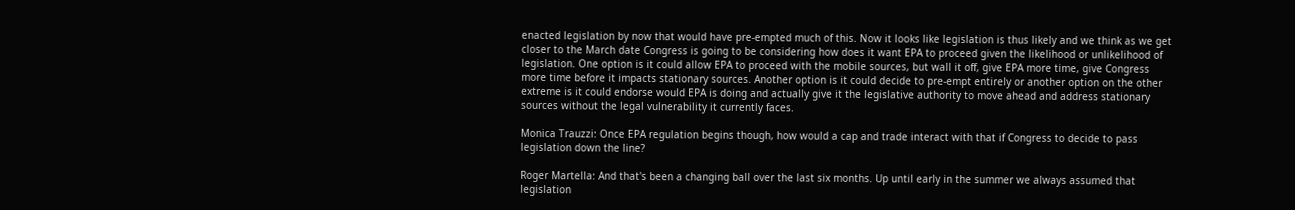enacted legislation by now that would have pre-empted much of this. Now it looks like legislation is thus likely and we think as we get closer to the March date Congress is going to be considering how does it want EPA to proceed given the likelihood or unlikelihood of legislation. One option is it could allow EPA to proceed with the mobile sources, but wall it off, give EPA more time, give Congress more time before it impacts stationary sources. Another option is it could decide to pre-empt entirely or another option on the other extreme is it could endorse would EPA is doing and actually give it the legislative authority to move ahead and address stationary sources without the legal vulnerability it currently faces.

Monica Trauzzi: Once EPA regulation begins though, how would a cap and trade interact with that if Congress to decide to pass legislation down the line?

Roger Martella: And that's been a changing ball over the last six months. Up until early in the summer we always assumed that legislation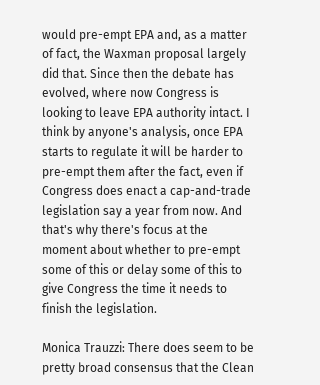would pre-empt EPA and, as a matter of fact, the Waxman proposal largely did that. Since then the debate has evolved, where now Congress is looking to leave EPA authority intact. I think by anyone's analysis, once EPA starts to regulate it will be harder to pre-empt them after the fact, even if Congress does enact a cap-and-trade legislation say a year from now. And that's why there's focus at the moment about whether to pre-empt some of this or delay some of this to give Congress the time it needs to finish the legislation.

Monica Trauzzi: There does seem to be pretty broad consensus that the Clean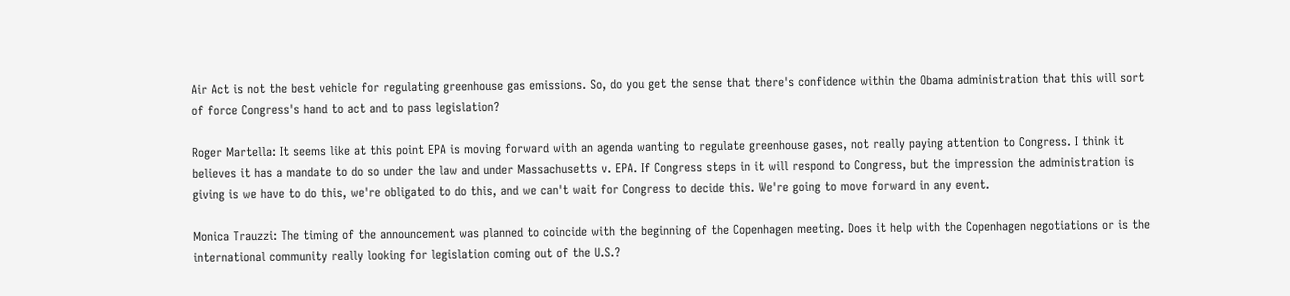Air Act is not the best vehicle for regulating greenhouse gas emissions. So, do you get the sense that there's confidence within the Obama administration that this will sort of force Congress's hand to act and to pass legislation?

Roger Martella: It seems like at this point EPA is moving forward with an agenda wanting to regulate greenhouse gases, not really paying attention to Congress. I think it believes it has a mandate to do so under the law and under Massachusetts v. EPA. If Congress steps in it will respond to Congress, but the impression the administration is giving is we have to do this, we're obligated to do this, and we can't wait for Congress to decide this. We're going to move forward in any event.

Monica Trauzzi: The timing of the announcement was planned to coincide with the beginning of the Copenhagen meeting. Does it help with the Copenhagen negotiations or is the international community really looking for legislation coming out of the U.S.?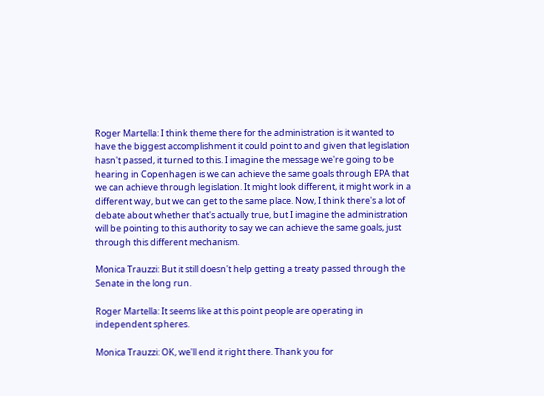Roger Martella: I think theme there for the administration is it wanted to have the biggest accomplishment it could point to and given that legislation hasn't passed, it turned to this. I imagine the message we're going to be hearing in Copenhagen is we can achieve the same goals through EPA that we can achieve through legislation. It might look different, it might work in a different way, but we can get to the same place. Now, I think there's a lot of debate about whether that's actually true, but I imagine the administration will be pointing to this authority to say we can achieve the same goals, just through this different mechanism.

Monica Trauzzi: But it still doesn't help getting a treaty passed through the Senate in the long run.

Roger Martella: It seems like at this point people are operating in independent spheres.

Monica Trauzzi: OK, we'll end it right there. Thank you for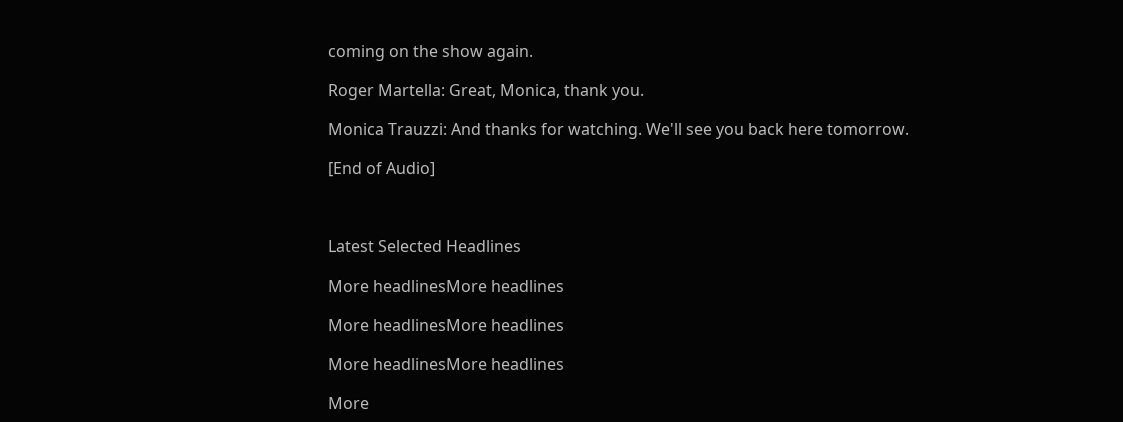coming on the show again.

Roger Martella: Great, Monica, thank you.

Monica Trauzzi: And thanks for watching. We'll see you back here tomorrow.

[End of Audio]



Latest Selected Headlines

More headlinesMore headlines

More headlinesMore headlines

More headlinesMore headlines

More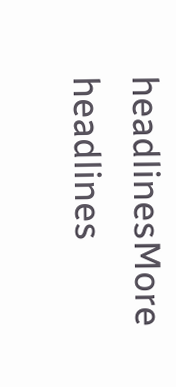headlinesMore headlines